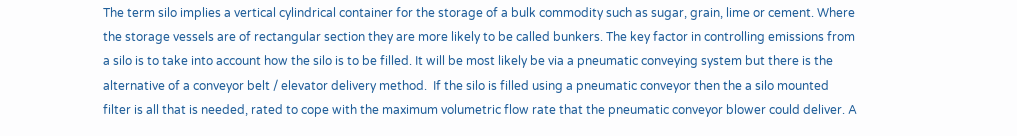The term silo implies a vertical cylindrical container for the storage of a bulk commodity such as sugar, grain, lime or cement. Where the storage vessels are of rectangular section they are more likely to be called bunkers. The key factor in controlling emissions from a silo is to take into account how the silo is to be filled. It will be most likely be via a pneumatic conveying system but there is the alternative of a conveyor belt / elevator delivery method.  If the silo is filled using a pneumatic conveyor then the a silo mounted filter is all that is needed, rated to cope with the maximum volumetric flow rate that the pneumatic conveyor blower could deliver. A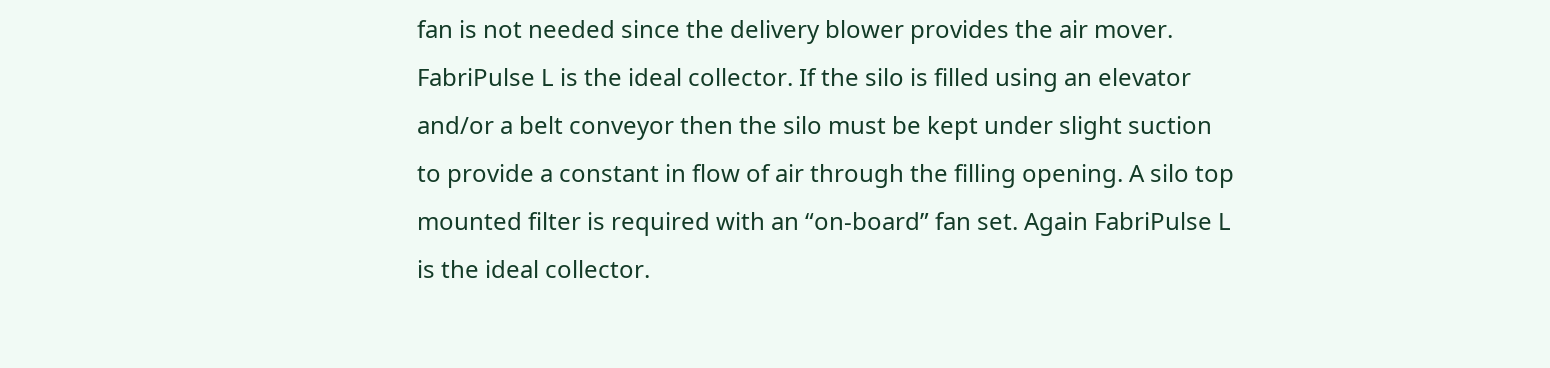fan is not needed since the delivery blower provides the air mover. FabriPulse L is the ideal collector. If the silo is filled using an elevator and/or a belt conveyor then the silo must be kept under slight suction to provide a constant in flow of air through the filling opening. A silo top mounted filter is required with an “on-board” fan set. Again FabriPulse L is the ideal collector.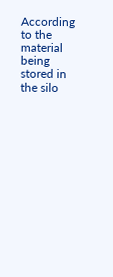According to the material being stored in the silo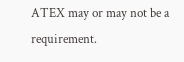ATEX may or may not be a requirement.